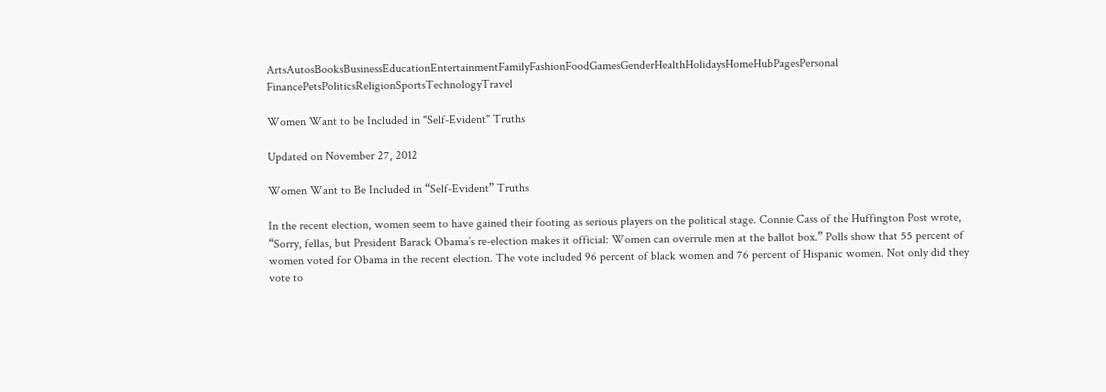ArtsAutosBooksBusinessEducationEntertainmentFamilyFashionFoodGamesGenderHealthHolidaysHomeHubPagesPersonal FinancePetsPoliticsReligionSportsTechnologyTravel

Women Want to be Included in "Self-Evident" Truths

Updated on November 27, 2012

Women Want to Be Included in “Self-Evident” Truths

In the recent election, women seem to have gained their footing as serious players on the political stage. Connie Cass of the Huffington Post wrote, “Sorry, fellas, but President Barack Obama’s re-election makes it official: Women can overrule men at the ballot box.” Polls show that 55 percent of women voted for Obama in the recent election. The vote included 96 percent of black women and 76 percent of Hispanic women. Not only did they vote to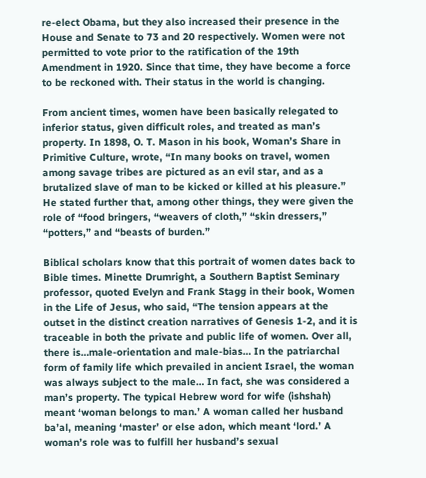re-elect Obama, but they also increased their presence in the House and Senate to 73 and 20 respectively. Women were not permitted to vote prior to the ratification of the 19th Amendment in 1920. Since that time, they have become a force to be reckoned with. Their status in the world is changing.

From ancient times, women have been basically relegated to inferior status, given difficult roles, and treated as man’s property. In 1898, O. T. Mason in his book, Woman’s Share in Primitive Culture, wrote, “In many books on travel, women among savage tribes are pictured as an evil star, and as a brutalized slave of man to be kicked or killed at his pleasure.” He stated further that, among other things, they were given the role of “food bringers, “weavers of cloth,” “skin dressers,” “potters,” and “beasts of burden.”

Biblical scholars know that this portrait of women dates back to Bible times. Minette Drumright, a Southern Baptist Seminary professor, quoted Evelyn and Frank Stagg in their book, Women in the Life of Jesus, who said, “The tension appears at the outset in the distinct creation narratives of Genesis 1-2, and it is traceable in both the private and public life of women. Over all, there is…male-orientation and male-bias… In the patriarchal form of family life which prevailed in ancient Israel, the woman was always subject to the male… In fact, she was considered a man’s property. The typical Hebrew word for wife (ishshah) meant ‘woman belongs to man.’ A woman called her husband ba’al, meaning ‘master’ or else adon, which meant ‘lord.’ A woman’s role was to fulfill her husband’s sexual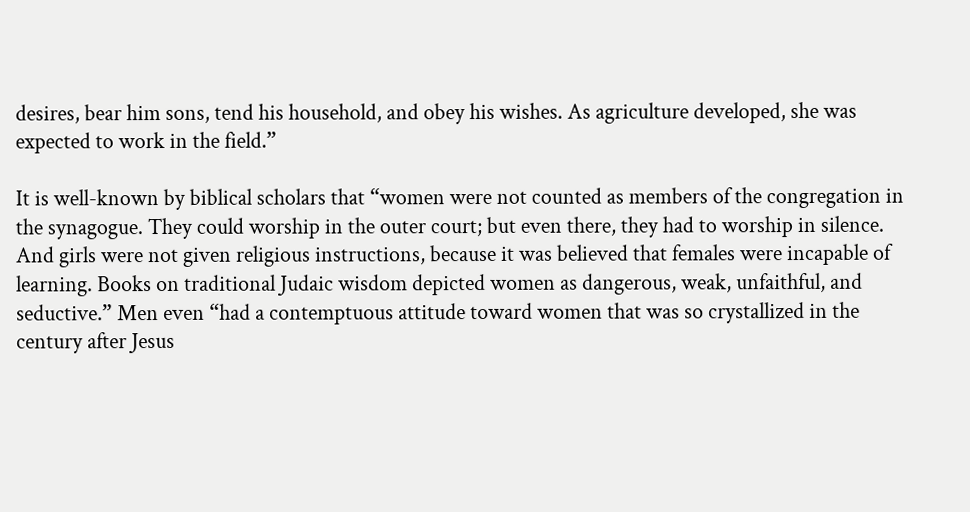desires, bear him sons, tend his household, and obey his wishes. As agriculture developed, she was expected to work in the field.”

It is well-known by biblical scholars that “women were not counted as members of the congregation in the synagogue. They could worship in the outer court; but even there, they had to worship in silence. And girls were not given religious instructions, because it was believed that females were incapable of learning. Books on traditional Judaic wisdom depicted women as dangerous, weak, unfaithful, and seductive.” Men even “had a contemptuous attitude toward women that was so crystallized in the century after Jesus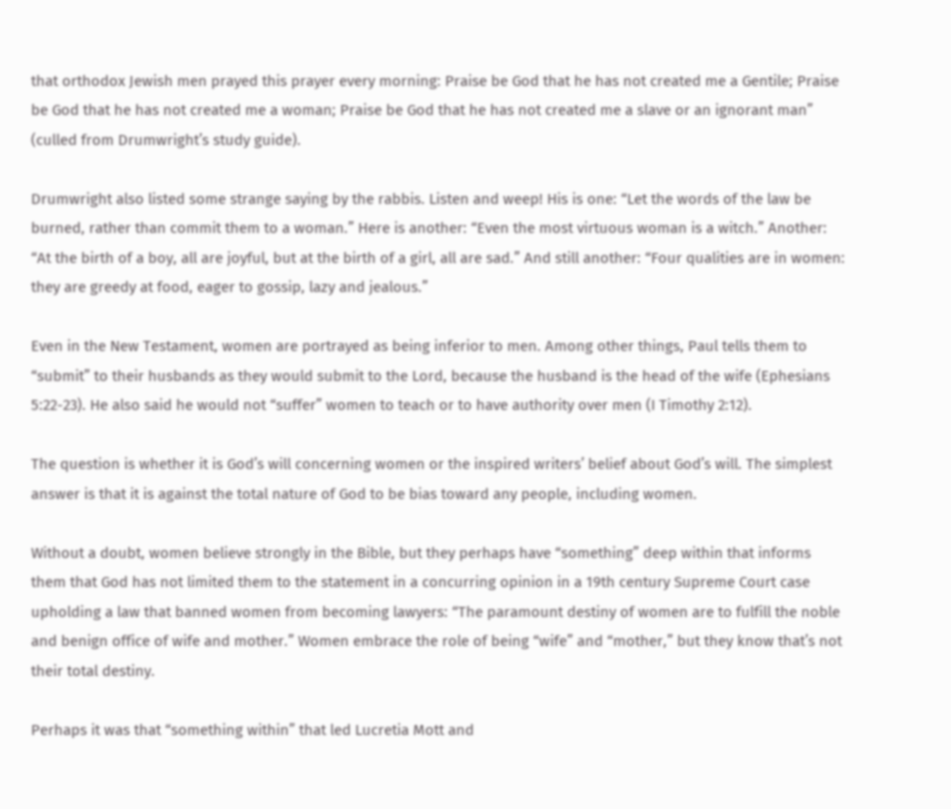that orthodox Jewish men prayed this prayer every morning: Praise be God that he has not created me a Gentile; Praise be God that he has not created me a woman; Praise be God that he has not created me a slave or an ignorant man” (culled from Drumwright’s study guide).

Drumwright also listed some strange saying by the rabbis. Listen and weep! His is one: “Let the words of the law be burned, rather than commit them to a woman.” Here is another: “Even the most virtuous woman is a witch.” Another: “At the birth of a boy, all are joyful, but at the birth of a girl, all are sad.” And still another: “Four qualities are in women: they are greedy at food, eager to gossip, lazy and jealous.”

Even in the New Testament, women are portrayed as being inferior to men. Among other things, Paul tells them to “submit” to their husbands as they would submit to the Lord, because the husband is the head of the wife (Ephesians 5:22-23). He also said he would not “suffer” women to teach or to have authority over men (I Timothy 2:12).

The question is whether it is God’s will concerning women or the inspired writers’ belief about God’s will. The simplest answer is that it is against the total nature of God to be bias toward any people, including women.

Without a doubt, women believe strongly in the Bible, but they perhaps have “something” deep within that informs them that God has not limited them to the statement in a concurring opinion in a 19th century Supreme Court case upholding a law that banned women from becoming lawyers: “The paramount destiny of women are to fulfill the noble and benign office of wife and mother.” Women embrace the role of being “wife” and “mother,” but they know that’s not their total destiny.

Perhaps it was that “something within” that led Lucretia Mott and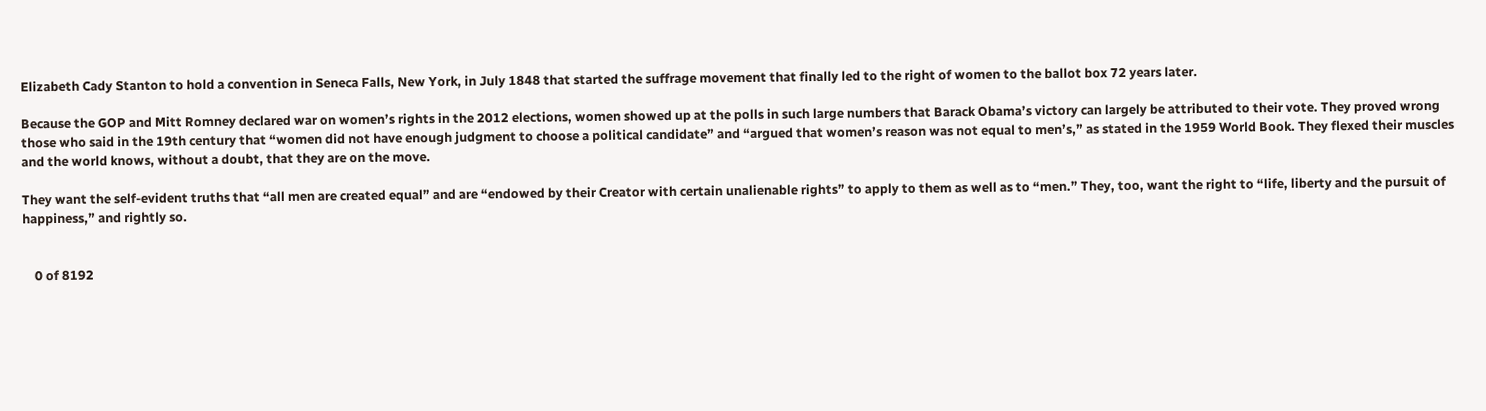Elizabeth Cady Stanton to hold a convention in Seneca Falls, New York, in July 1848 that started the suffrage movement that finally led to the right of women to the ballot box 72 years later.

Because the GOP and Mitt Romney declared war on women’s rights in the 2012 elections, women showed up at the polls in such large numbers that Barack Obama’s victory can largely be attributed to their vote. They proved wrong those who said in the 19th century that “women did not have enough judgment to choose a political candidate” and “argued that women’s reason was not equal to men’s,” as stated in the 1959 World Book. They flexed their muscles and the world knows, without a doubt, that they are on the move.

They want the self-evident truths that “all men are created equal” and are “endowed by their Creator with certain unalienable rights” to apply to them as well as to “men.” They, too, want the right to “life, liberty and the pursuit of happiness,” and rightly so.


    0 of 8192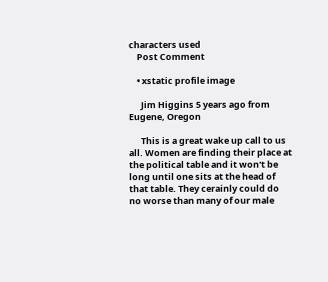characters used
    Post Comment

    • xstatic profile image

      Jim Higgins 5 years ago from Eugene, Oregon

      This is a great wake up call to us all. Women are finding their place at the political table and it won't be long until one sits at the head of that table. They cerainly could do no worse than many of our male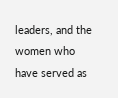leaders, and the women who have served as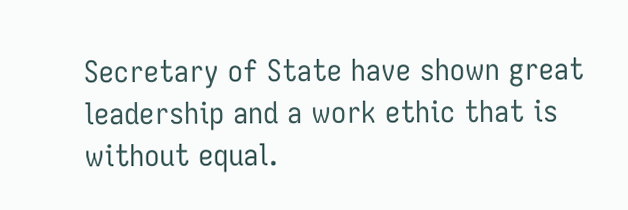Secretary of State have shown great leadership and a work ethic that is without equal.